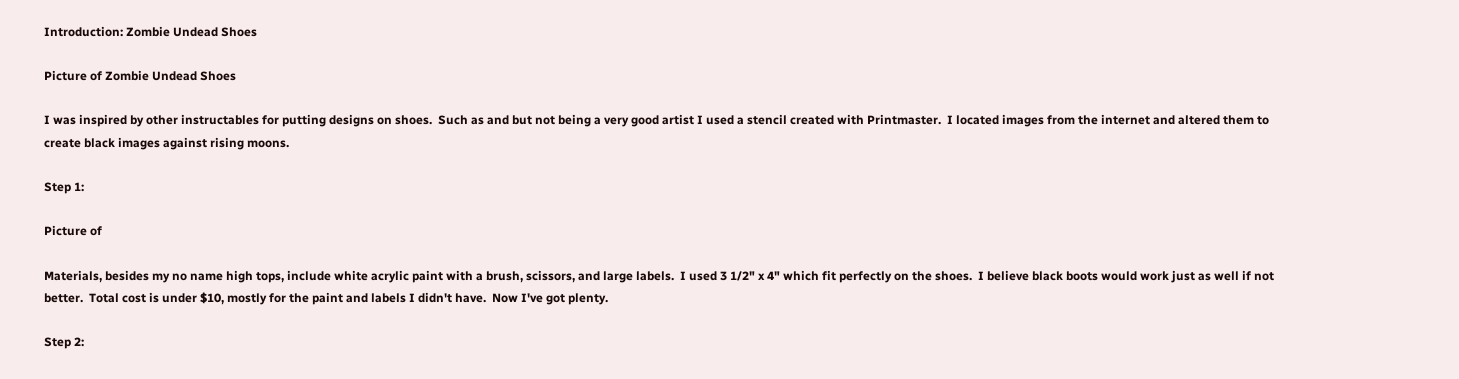Introduction: Zombie Undead Shoes

Picture of Zombie Undead Shoes

I was inspired by other instructables for putting designs on shoes.  Such as and but not being a very good artist I used a stencil created with Printmaster.  I located images from the internet and altered them to create black images against rising moons.

Step 1:

Picture of

Materials, besides my no name high tops, include white acrylic paint with a brush, scissors, and large labels.  I used 3 1/2" x 4" which fit perfectly on the shoes.  I believe black boots would work just as well if not better.  Total cost is under $10, mostly for the paint and labels I didn't have.  Now I've got plenty.

Step 2: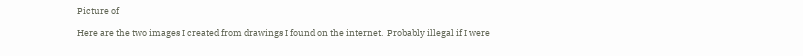Picture of

Here are the two images I created from drawings I found on the internet.  Probably illegal if I were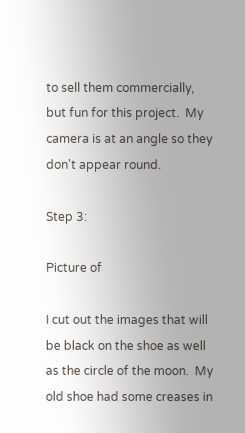to sell them commercially, but fun for this project.  My camera is at an angle so they don't appear round.

Step 3:

Picture of

I cut out the images that will be black on the shoe as well as the circle of the moon.  My old shoe had some creases in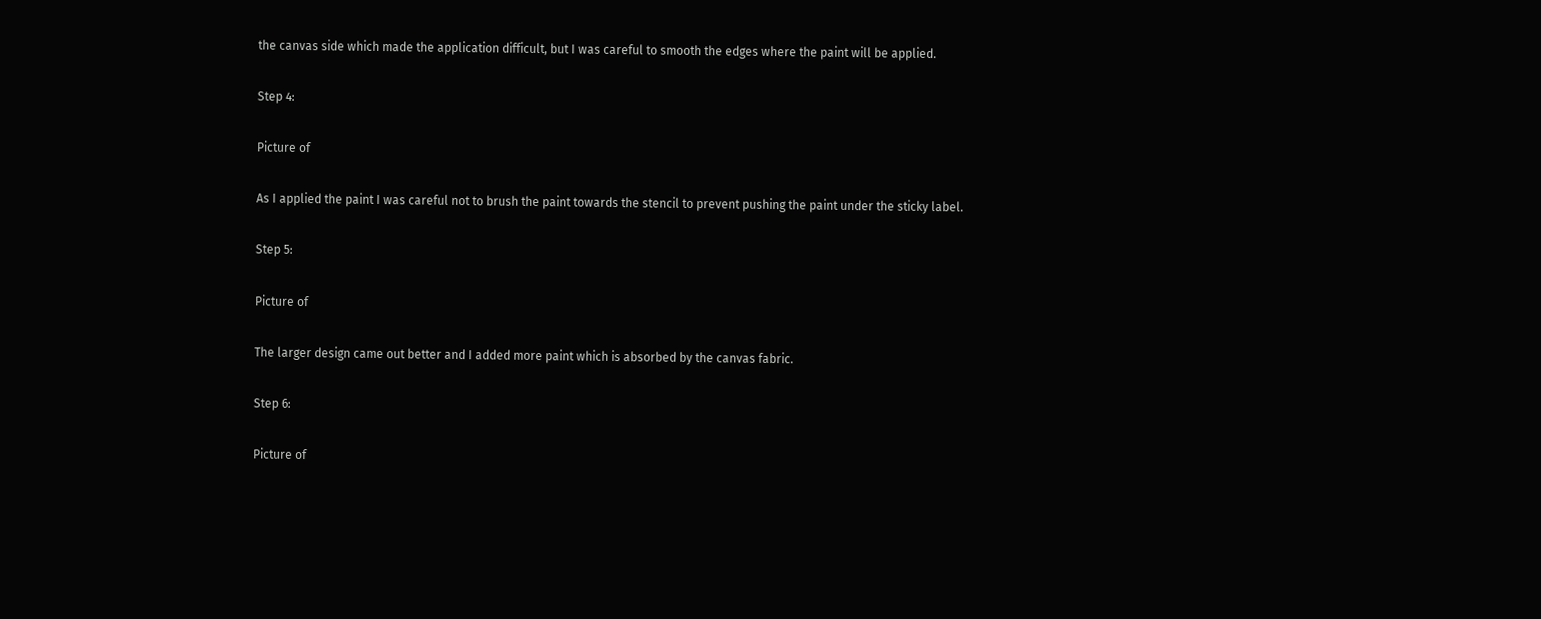the canvas side which made the application difficult, but I was careful to smooth the edges where the paint will be applied.

Step 4:

Picture of

As I applied the paint I was careful not to brush the paint towards the stencil to prevent pushing the paint under the sticky label.

Step 5:

Picture of

The larger design came out better and I added more paint which is absorbed by the canvas fabric.

Step 6:

Picture of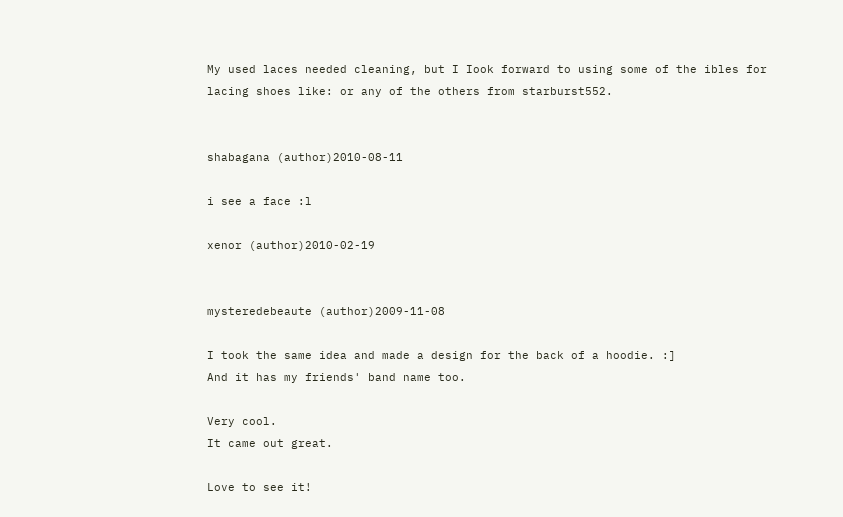My used laces needed cleaning, but I Iook forward to using some of the ibles for lacing shoes like: or any of the others from starburst552.


shabagana (author)2010-08-11

i see a face :l

xenor (author)2010-02-19


mysteredebeaute (author)2009-11-08

I took the same idea and made a design for the back of a hoodie. :]
And it has my friends' band name too.

Very cool.
It came out great.

Love to see it!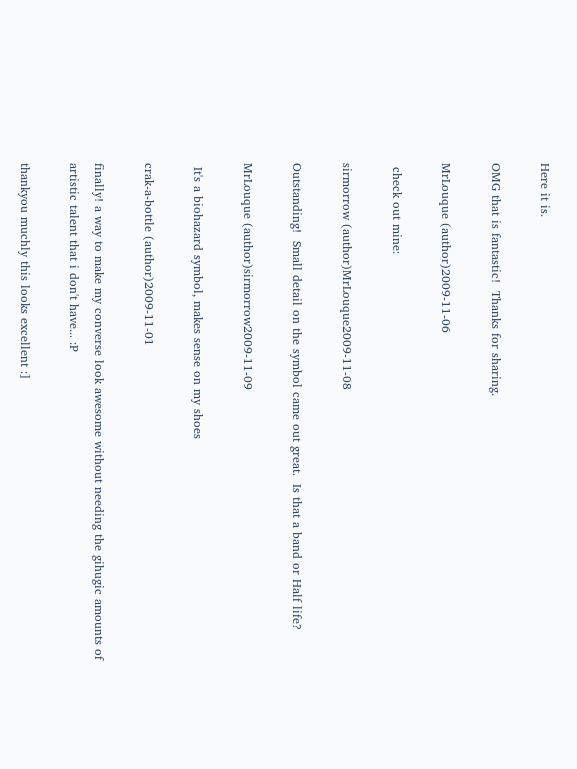Here it is.

OMG that is fantastic!  Thanks for sharing.

MrLouque (author)2009-11-06

 check out mine:

sirmorrow (author)MrLouque2009-11-08

Outstanding!  Small detail on the symbol came out great.  Is that a band or Half life?

MrLouque (author)sirmorrow2009-11-09

 It's a biohazard symbol, makes sense on my shoes

crak-a-bottle (author)2009-11-01

finally! a way to make my converse look awesome without needing the gihugic amounts of artistic talent that i don't have... :P

thankyou muchly this looks excellent :]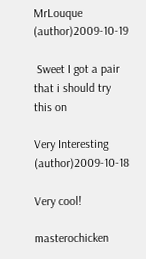MrLouque (author)2009-10-19

 Sweet I got a pair that i should try this on

Very Interesting (author)2009-10-18

Very cool!

masterochicken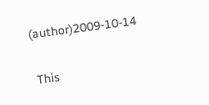(author)2009-10-14

 This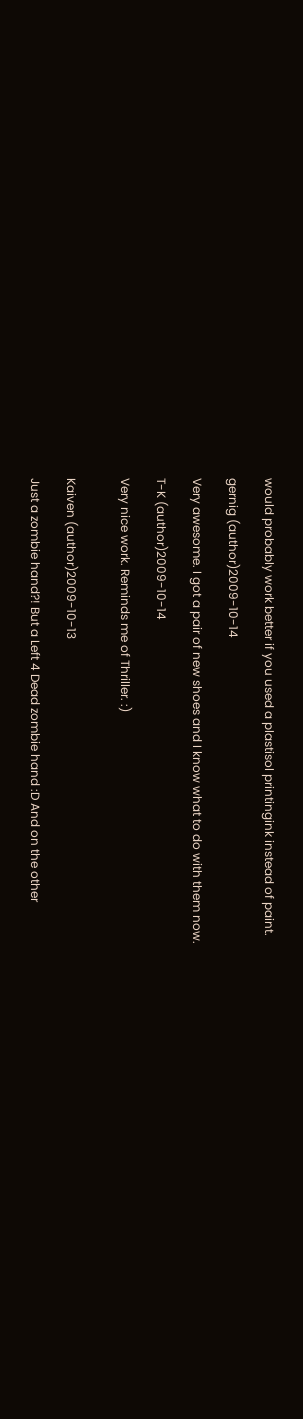would probably work better if you used a plastisol printingink instead of paint.

gernig (author)2009-10-14

Very awesome. I got a pair of new shoes and I know what to do with them now.

T-K (author)2009-10-14

Very nice work. Reminds me of Thriller. :)


Kaiven (author)2009-10-13

Just a zombie hand?! But a Left 4 Dead zombie hand :D And on the other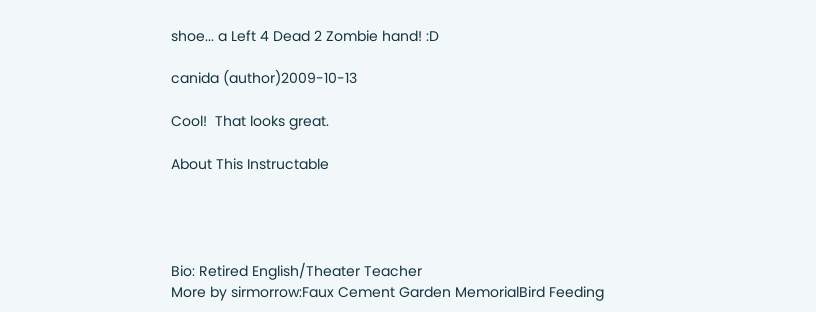shoe... a Left 4 Dead 2 Zombie hand! :D

canida (author)2009-10-13

Cool!  That looks great.

About This Instructable




Bio: Retired English/Theater Teacher
More by sirmorrow:Faux Cement Garden MemorialBird Feeding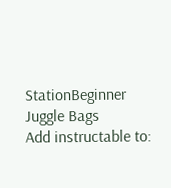StationBeginner Juggle Bags
Add instructable to: